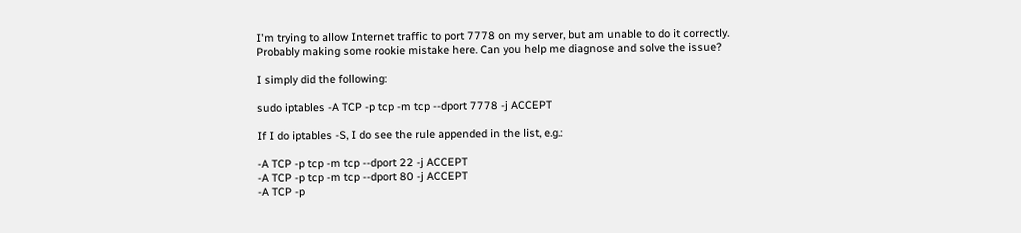I'm trying to allow Internet traffic to port 7778 on my server, but am unable to do it correctly. Probably making some rookie mistake here. Can you help me diagnose and solve the issue?

I simply did the following:

sudo iptables -A TCP -p tcp -m tcp --dport 7778 -j ACCEPT

If I do iptables -S, I do see the rule appended in the list, e.g.:

-A TCP -p tcp -m tcp --dport 22 -j ACCEPT
-A TCP -p tcp -m tcp --dport 80 -j ACCEPT
-A TCP -p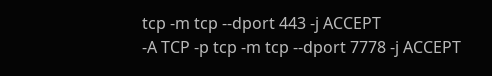tcp -m tcp --dport 443 -j ACCEPT
-A TCP -p tcp -m tcp --dport 7778 -j ACCEPT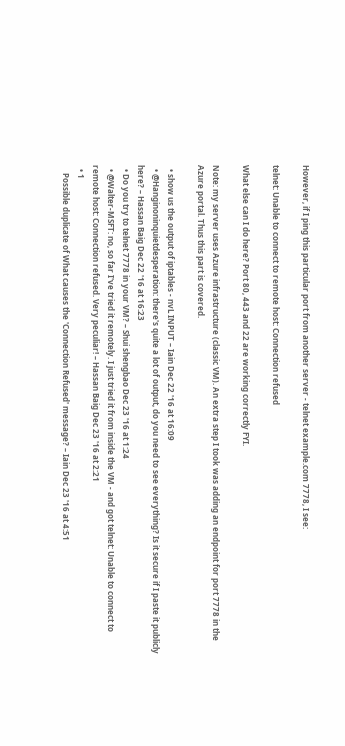However, if I ping this particular port from another server - telnet example.com 7778, I see:

telnet: Unable to connect to remote host: Connection refused

What else can I do here? Port 80, 443 and 22 are working correctly FYI.

Note: my server uses Azure infrastructure (classic VM). An extra step I took was adding an endpoint for port 7778 in the Azure portal. Thus this part is covered.

  • show us the output of iptables - nvL INPUT – Iain Dec 22 '16 at 16:09
  • @Hanginoninquietdesperation: there's quite a lot of output, do you need to see everything? Is it secure if I paste it publicly here? – Hassan Baig Dec 22 '16 at 16:23
  • Do you try to telnet 7778 in your VM? – Shui shengbao Dec 23 '16 at 1:24
  • @Walter-MSFT: no, so far I've tried it remotely. I just tried it from inside the VM - and got telnet: Unable to connect to remote host: Connection refused. Very peculiar! – Hassan Baig Dec 23 '16 at 2:21
  • 1
    Possible duplicate of What causes the 'Connection Refused' message? – Iain Dec 23 '16 at 4:51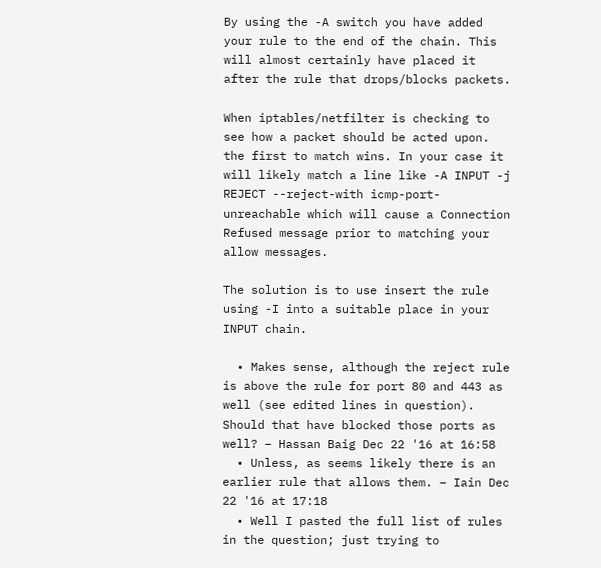By using the -A switch you have added your rule to the end of the chain. This will almost certainly have placed it after the rule that drops/blocks packets.

When iptables/netfilter is checking to see how a packet should be acted upon. the first to match wins. In your case it will likely match a line like -A INPUT -j REJECT --reject-with icmp-port-unreachable which will cause a Connection Refused message prior to matching your allow messages.

The solution is to use insert the rule using -I into a suitable place in your INPUT chain.

  • Makes sense, although the reject rule is above the rule for port 80 and 443 as well (see edited lines in question). Should that have blocked those ports as well? – Hassan Baig Dec 22 '16 at 16:58
  • Unless, as seems likely there is an earlier rule that allows them. – Iain Dec 22 '16 at 17:18
  • Well I pasted the full list of rules in the question; just trying to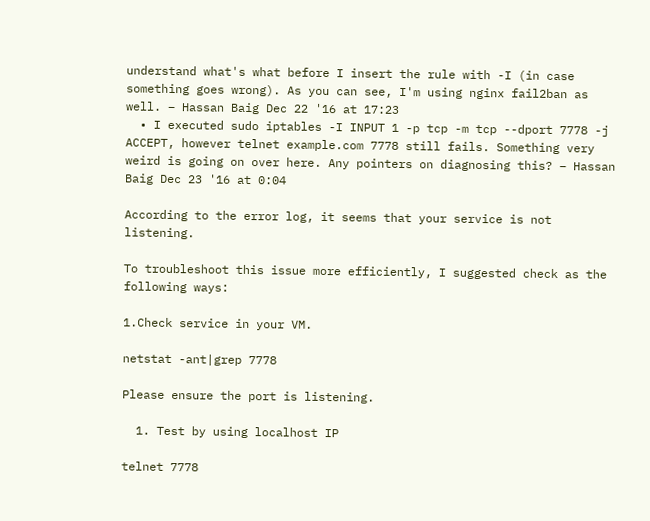understand what's what before I insert the rule with -I (in case something goes wrong). As you can see, I'm using nginx fail2ban as well. – Hassan Baig Dec 22 '16 at 17:23
  • I executed sudo iptables -I INPUT 1 -p tcp -m tcp --dport 7778 -j ACCEPT, however telnet example.com 7778 still fails. Something very weird is going on over here. Any pointers on diagnosing this? – Hassan Baig Dec 23 '16 at 0:04

According to the error log, it seems that your service is not listening.

To troubleshoot this issue more efficiently, I suggested check as the following ways:

1.Check service in your VM.

netstat -ant|grep 7778

Please ensure the port is listening.

  1. Test by using localhost IP

telnet 7778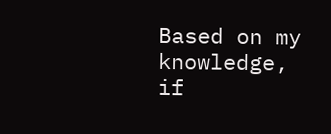Based on my knowledge, if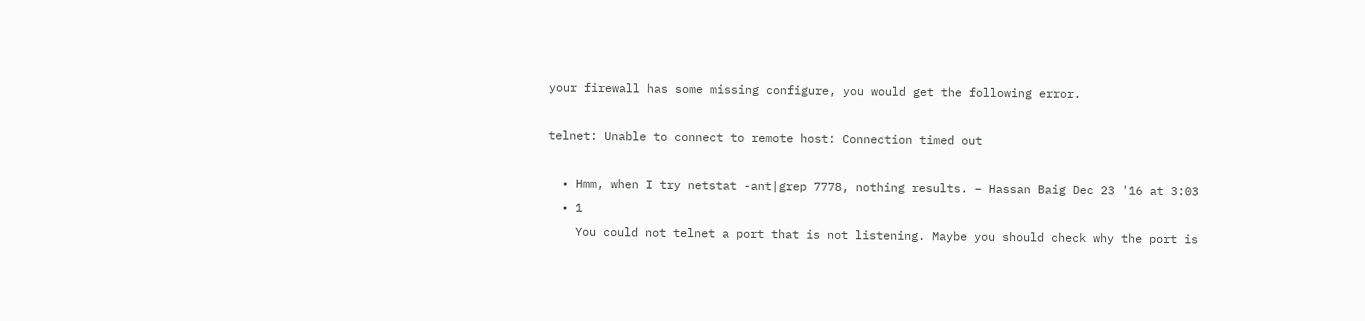your firewall has some missing configure, you would get the following error.

telnet: Unable to connect to remote host: Connection timed out

  • Hmm, when I try netstat -ant|grep 7778, nothing results. – Hassan Baig Dec 23 '16 at 3:03
  • 1
    You could not telnet a port that is not listening. Maybe you should check why the port is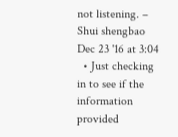not listening. – Shui shengbao Dec 23 '16 at 3:04
  • Just checking in to see if the information provided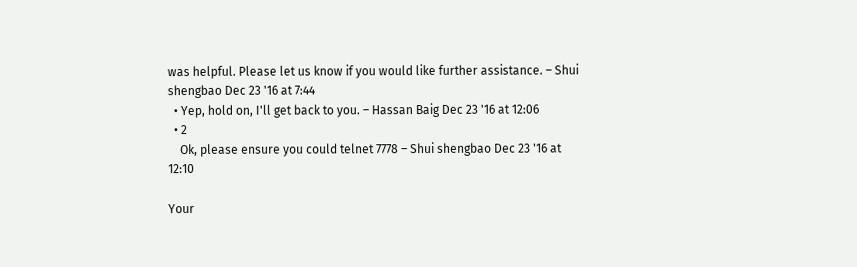was helpful. Please let us know if you would like further assistance. – Shui shengbao Dec 23 '16 at 7:44
  • Yep, hold on, I'll get back to you. – Hassan Baig Dec 23 '16 at 12:06
  • 2
    Ok, please ensure you could telnet 7778 – Shui shengbao Dec 23 '16 at 12:10

Your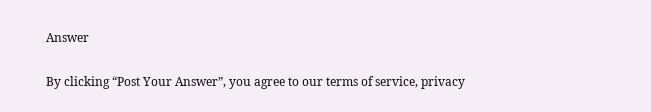Answer

By clicking “Post Your Answer”, you agree to our terms of service, privacy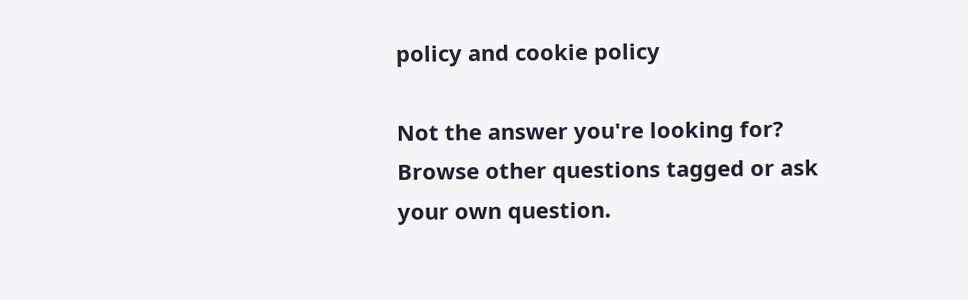policy and cookie policy

Not the answer you're looking for? Browse other questions tagged or ask your own question.